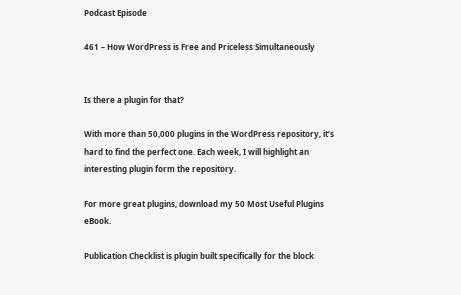Podcast Episode

461 – How WordPress is Free and Priceless Simultaneously


Is there a plugin for that?

With more than 50,000 plugins in the WordPress repository, it’s hard to find the perfect one. Each week, I will highlight an interesting plugin form the repository.

For more great plugins, download my 50 Most Useful Plugins eBook.

Publication Checklist is plugin built specifically for the block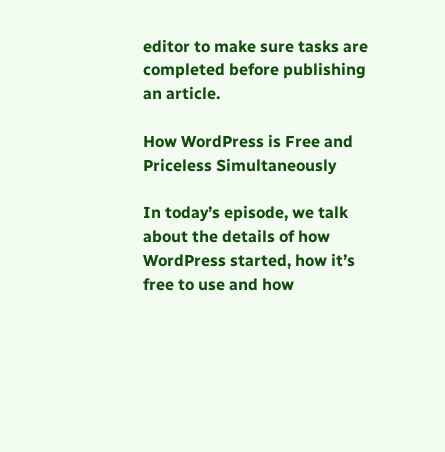editor to make sure tasks are completed before publishing an article.

How WordPress is Free and Priceless Simultaneously

In today’s episode, we talk about the details of how WordPress started, how it’s free to use and how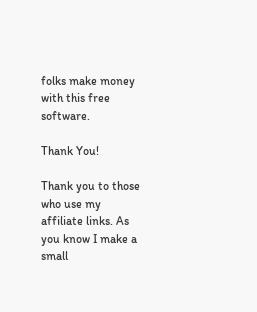folks make money with this free software.

Thank You!

Thank you to those who use my affiliate links. As you know I make a small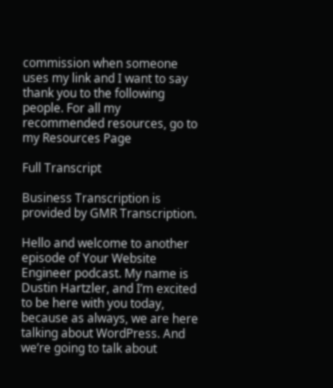commission when someone uses my link and I want to say thank you to the following people. For all my recommended resources, go to my Resources Page

Full Transcript

Business Transcription is provided by GMR Transcription.

Hello and welcome to another episode of Your Website Engineer podcast. My name is Dustin Hartzler, and I’m excited to be here with you today, because as always, we are here talking about WordPress. And we’re going to talk about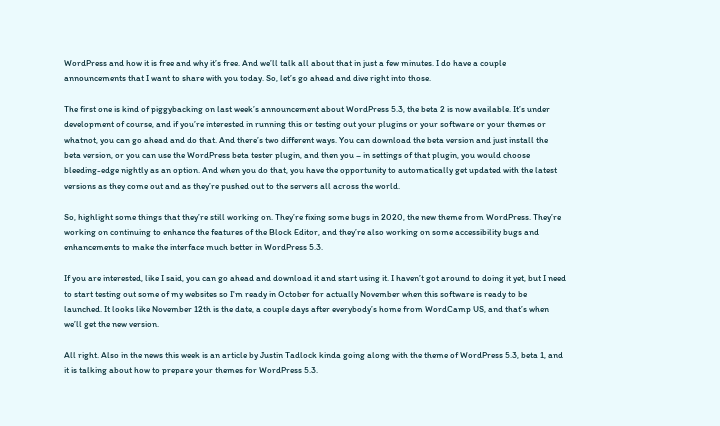WordPress and how it is free and why it’s free. And we’ll talk all about that in just a few minutes. I do have a couple announcements that I want to share with you today. So, let’s go ahead and dive right into those.

The first one is kind of piggybacking on last week’s announcement about WordPress 5.3, the beta 2 is now available. It’s under development of course, and if you’re interested in running this or testing out your plugins or your software or your themes or whatnot, you can go ahead and do that. And there’s two different ways. You can download the beta version and just install the beta version, or you can use the WordPress beta tester plugin, and then you – in settings of that plugin, you would choose bleeding-edge nightly as an option. And when you do that, you have the opportunity to automatically get updated with the latest versions as they come out and as they’re pushed out to the servers all across the world.

So, highlight some things that they’re still working on. They’re fixing some bugs in 2020, the new theme from WordPress. They’re working on continuing to enhance the features of the Block Editor, and they’re also working on some accessibility bugs and enhancements to make the interface much better in WordPress 5.3.

If you are interested, like I said, you can go ahead and download it and start using it. I haven’t got around to doing it yet, but I need to start testing out some of my websites so I'm ready in October for actually November when this software is ready to be launched. It looks like November 12th is the date, a couple days after everybody’s home from WordCamp US, and that’s when we’ll get the new version.

All right. Also in the news this week is an article by Justin Tadlock kinda going along with the theme of WordPress 5.3, beta 1, and it is talking about how to prepare your themes for WordPress 5.3.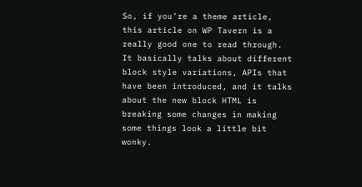So, if you’re a theme article, this article on WP Tavern is a really good one to read through. It basically talks about different block style variations, APIs that have been introduced, and it talks about the new block HTML is breaking some changes in making some things look a little bit wonky.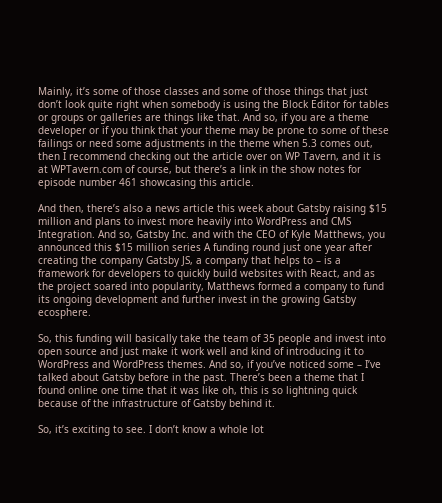Mainly, it’s some of those classes and some of those things that just don’t look quite right when somebody is using the Block Editor for tables or groups or galleries are things like that. And so, if you are a theme developer or if you think that your theme may be prone to some of these failings or need some adjustments in the theme when 5.3 comes out, then I recommend checking out the article over on WP Tavern, and it is at WPTavern.com of course, but there’s a link in the show notes for episode number 461 showcasing this article.

And then, there’s also a news article this week about Gatsby raising $15 million and plans to invest more heavily into WordPress and CMS Integration. And so, Gatsby Inc. and with the CEO of Kyle Matthews, you announced this $15 million series A funding round just one year after creating the company Gatsby JS, a company that helps to – is a framework for developers to quickly build websites with React, and as the project soared into popularity, Matthews formed a company to fund its ongoing development and further invest in the growing Gatsby ecosphere.

So, this funding will basically take the team of 35 people and invest into open source and just make it work well and kind of introducing it to WordPress and WordPress themes. And so, if you’ve noticed some – I’ve talked about Gatsby before in the past. There’s been a theme that I found online one time that it was like oh, this is so lightning quick because of the infrastructure of Gatsby behind it.

So, it’s exciting to see. I don’t know a whole lot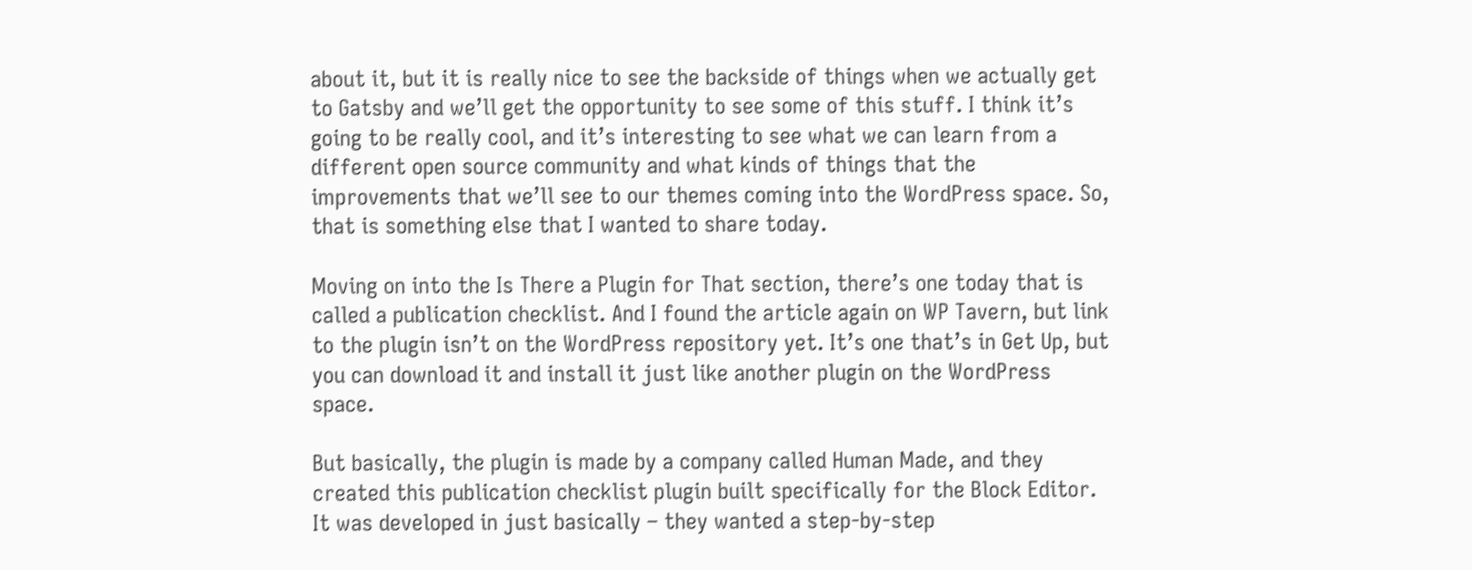about it, but it is really nice to see the backside of things when we actually get to Gatsby and we’ll get the opportunity to see some of this stuff. I think it’s going to be really cool, and it’s interesting to see what we can learn from a different open source community and what kinds of things that the improvements that we’ll see to our themes coming into the WordPress space. So, that is something else that I wanted to share today.

Moving on into the Is There a Plugin for That section, there’s one today that is called a publication checklist. And I found the article again on WP Tavern, but link to the plugin isn’t on the WordPress repository yet. It’s one that’s in Get Up, but you can download it and install it just like another plugin on the WordPress space.

But basically, the plugin is made by a company called Human Made, and they created this publication checklist plugin built specifically for the Block Editor. It was developed in just basically – they wanted a step-by-step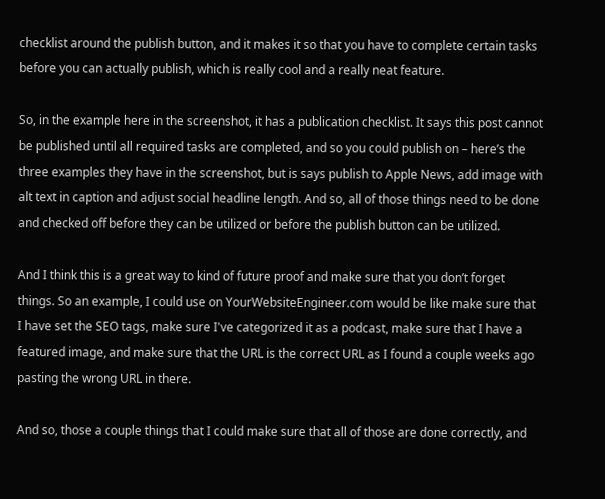checklist around the publish button, and it makes it so that you have to complete certain tasks before you can actually publish, which is really cool and a really neat feature.

So, in the example here in the screenshot, it has a publication checklist. It says this post cannot be published until all required tasks are completed, and so you could publish on – here’s the three examples they have in the screenshot, but is says publish to Apple News, add image with alt text in caption and adjust social headline length. And so, all of those things need to be done and checked off before they can be utilized or before the publish button can be utilized.

And I think this is a great way to kind of future proof and make sure that you don’t forget things. So an example, I could use on YourWebsiteEngineer.com would be like make sure that I have set the SEO tags, make sure I've categorized it as a podcast, make sure that I have a featured image, and make sure that the URL is the correct URL as I found a couple weeks ago pasting the wrong URL in there.

And so, those a couple things that I could make sure that all of those are done correctly, and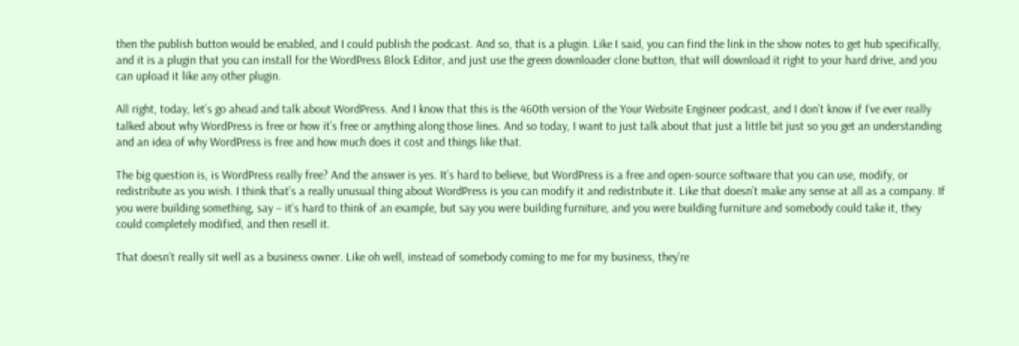then the publish button would be enabled, and I could publish the podcast. And so, that is a plugin. Like I said, you can find the link in the show notes to get hub specifically, and it is a plugin that you can install for the WordPress Block Editor, and just use the green downloader clone button, that will download it right to your hard drive, and you can upload it like any other plugin.

All right, today, let’s go ahead and talk about WordPress. And I know that this is the 460th version of the Your Website Engineer podcast, and I don’t know if I’ve ever really talked about why WordPress is free or how it’s free or anything along those lines. And so today, I want to just talk about that just a little bit just so you get an understanding and an idea of why WordPress is free and how much does it cost and things like that.

The big question is, is WordPress really free? And the answer is yes. It’s hard to believe, but WordPress is a free and open-source software that you can use, modify, or redistribute as you wish. I think that’s a really unusual thing about WordPress is you can modify it and redistribute it. Like that doesn’t make any sense at all as a company. If you were building something, say – it’s hard to think of an example, but say you were building furniture, and you were building furniture and somebody could take it, they could completely modified, and then resell it.

That doesn’t really sit well as a business owner. Like oh well, instead of somebody coming to me for my business, they’re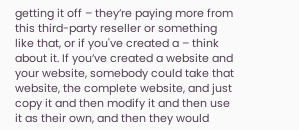getting it off – they’re paying more from this third-party reseller or something like that, or if you've created a – think about it. If you’ve created a website and your website, somebody could take that website, the complete website, and just copy it and then modify it and then use it as their own, and then they would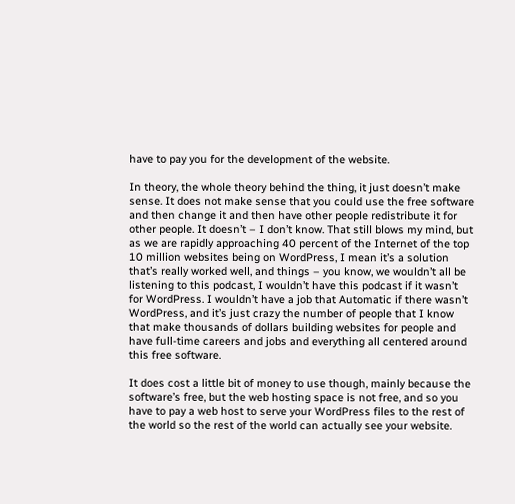have to pay you for the development of the website.

In theory, the whole theory behind the thing, it just doesn’t make sense. It does not make sense that you could use the free software and then change it and then have other people redistribute it for other people. It doesn’t – I don’t know. That still blows my mind, but as we are rapidly approaching 40 percent of the Internet of the top 10 million websites being on WordPress, I mean it’s a solution that’s really worked well, and things – you know, we wouldn’t all be listening to this podcast, I wouldn’t have this podcast if it wasn’t for WordPress. I wouldn’t have a job that Automatic if there wasn’t WordPress, and it’s just crazy the number of people that I know that make thousands of dollars building websites for people and have full-time careers and jobs and everything all centered around this free software.

It does cost a little bit of money to use though, mainly because the software’s free, but the web hosting space is not free, and so you have to pay a web host to serve your WordPress files to the rest of the world so the rest of the world can actually see your website.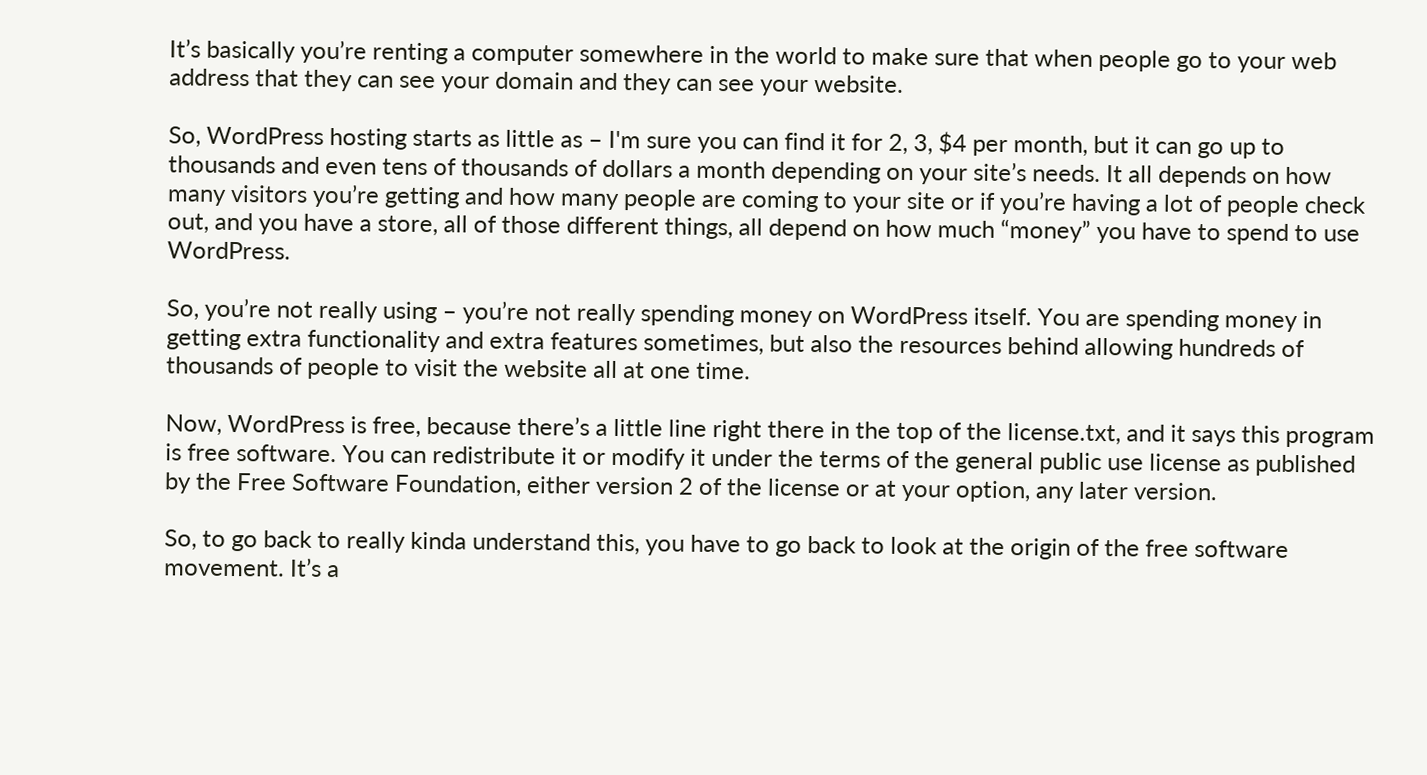It’s basically you’re renting a computer somewhere in the world to make sure that when people go to your web address that they can see your domain and they can see your website.

So, WordPress hosting starts as little as – I'm sure you can find it for 2, 3, $4 per month, but it can go up to thousands and even tens of thousands of dollars a month depending on your site’s needs. It all depends on how many visitors you’re getting and how many people are coming to your site or if you’re having a lot of people check out, and you have a store, all of those different things, all depend on how much “money” you have to spend to use WordPress.

So, you’re not really using – you’re not really spending money on WordPress itself. You are spending money in getting extra functionality and extra features sometimes, but also the resources behind allowing hundreds of thousands of people to visit the website all at one time.

Now, WordPress is free, because there’s a little line right there in the top of the license.txt, and it says this program is free software. You can redistribute it or modify it under the terms of the general public use license as published by the Free Software Foundation, either version 2 of the license or at your option, any later version.

So, to go back to really kinda understand this, you have to go back to look at the origin of the free software movement. It’s a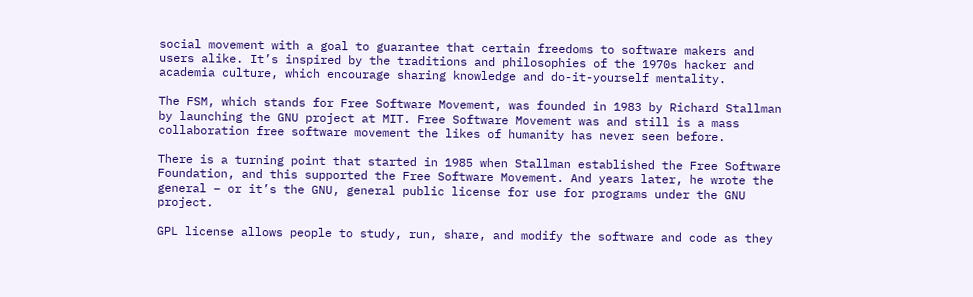social movement with a goal to guarantee that certain freedoms to software makers and users alike. It’s inspired by the traditions and philosophies of the 1970s hacker and academia culture, which encourage sharing knowledge and do-it-yourself mentality.

The FSM, which stands for Free Software Movement, was founded in 1983 by Richard Stallman by launching the GNU project at MIT. Free Software Movement was and still is a mass collaboration free software movement the likes of humanity has never seen before.

There is a turning point that started in 1985 when Stallman established the Free Software Foundation, and this supported the Free Software Movement. And years later, he wrote the general – or it’s the GNU, general public license for use for programs under the GNU project.

GPL license allows people to study, run, share, and modify the software and code as they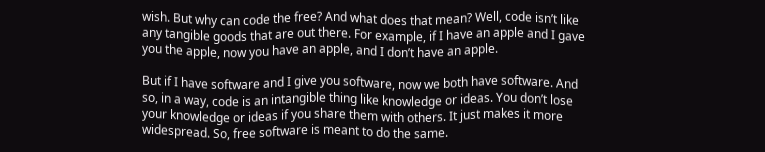wish. But why can code the free? And what does that mean? Well, code isn’t like any tangible goods that are out there. For example, if I have an apple and I gave you the apple, now you have an apple, and I don’t have an apple.

But if I have software and I give you software, now we both have software. And so, in a way, code is an intangible thing like knowledge or ideas. You don’t lose your knowledge or ideas if you share them with others. It just makes it more widespread. So, free software is meant to do the same.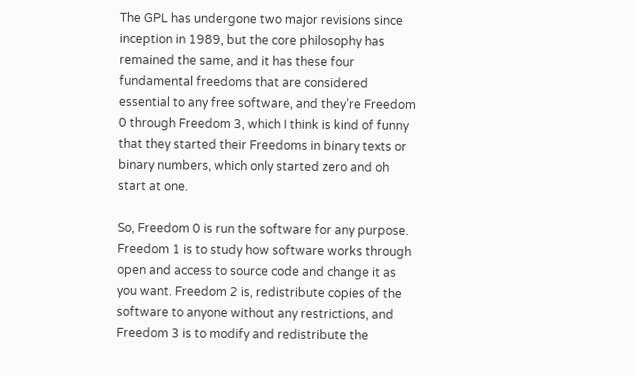The GPL has undergone two major revisions since inception in 1989, but the core philosophy has remained the same, and it has these four fundamental freedoms that are considered essential to any free software, and they’re Freedom 0 through Freedom 3, which I think is kind of funny that they started their Freedoms in binary texts or binary numbers, which only started zero and oh start at one.

So, Freedom 0 is run the software for any purpose. Freedom 1 is to study how software works through open and access to source code and change it as you want. Freedom 2 is, redistribute copies of the software to anyone without any restrictions, and Freedom 3 is to modify and redistribute the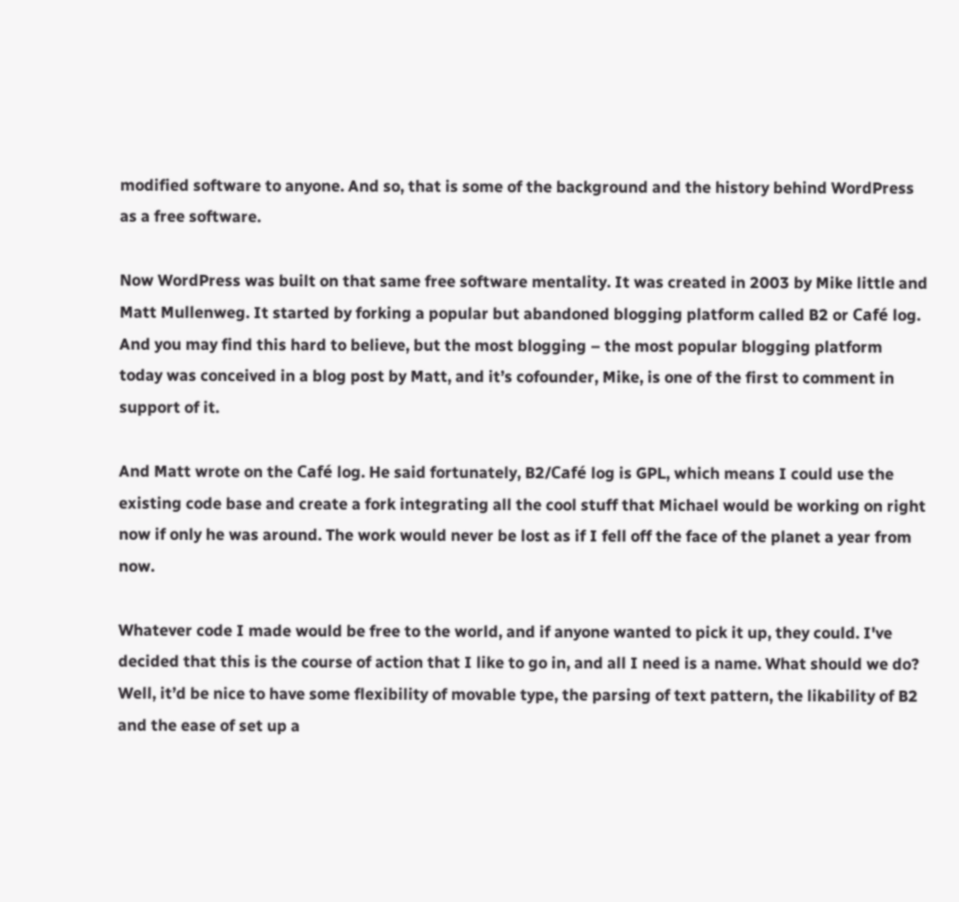modified software to anyone. And so, that is some of the background and the history behind WordPress as a free software.

Now WordPress was built on that same free software mentality. It was created in 2003 by Mike little and Matt Mullenweg. It started by forking a popular but abandoned blogging platform called B2 or Café log. And you may find this hard to believe, but the most blogging – the most popular blogging platform today was conceived in a blog post by Matt, and it’s cofounder, Mike, is one of the first to comment in support of it.

And Matt wrote on the Café log. He said fortunately, B2/Café log is GPL, which means I could use the existing code base and create a fork integrating all the cool stuff that Michael would be working on right now if only he was around. The work would never be lost as if I fell off the face of the planet a year from now.

Whatever code I made would be free to the world, and if anyone wanted to pick it up, they could. I've decided that this is the course of action that I like to go in, and all I need is a name. What should we do? Well, it’d be nice to have some flexibility of movable type, the parsing of text pattern, the likability of B2 and the ease of set up a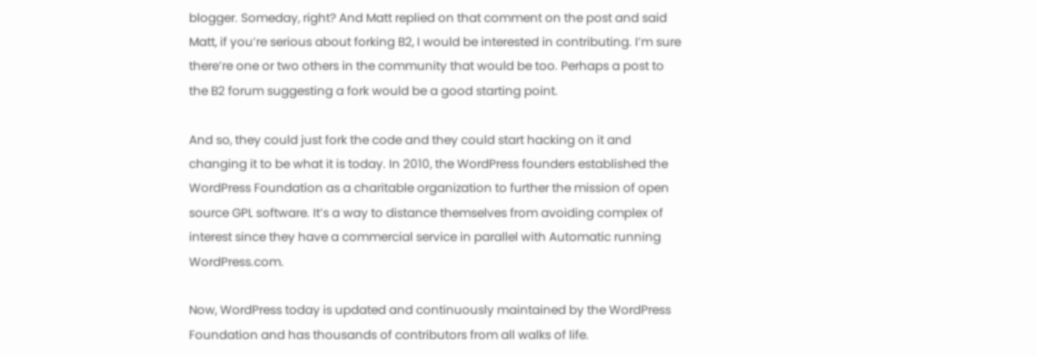blogger. Someday, right? And Matt replied on that comment on the post and said Matt, if you’re serious about forking B2, I would be interested in contributing. I’m sure there’re one or two others in the community that would be too. Perhaps a post to the B2 forum suggesting a fork would be a good starting point.

And so, they could just fork the code and they could start hacking on it and changing it to be what it is today. In 2010, the WordPress founders established the WordPress Foundation as a charitable organization to further the mission of open source GPL software. It’s a way to distance themselves from avoiding complex of interest since they have a commercial service in parallel with Automatic running WordPress.com.

Now, WordPress today is updated and continuously maintained by the WordPress Foundation and has thousands of contributors from all walks of life.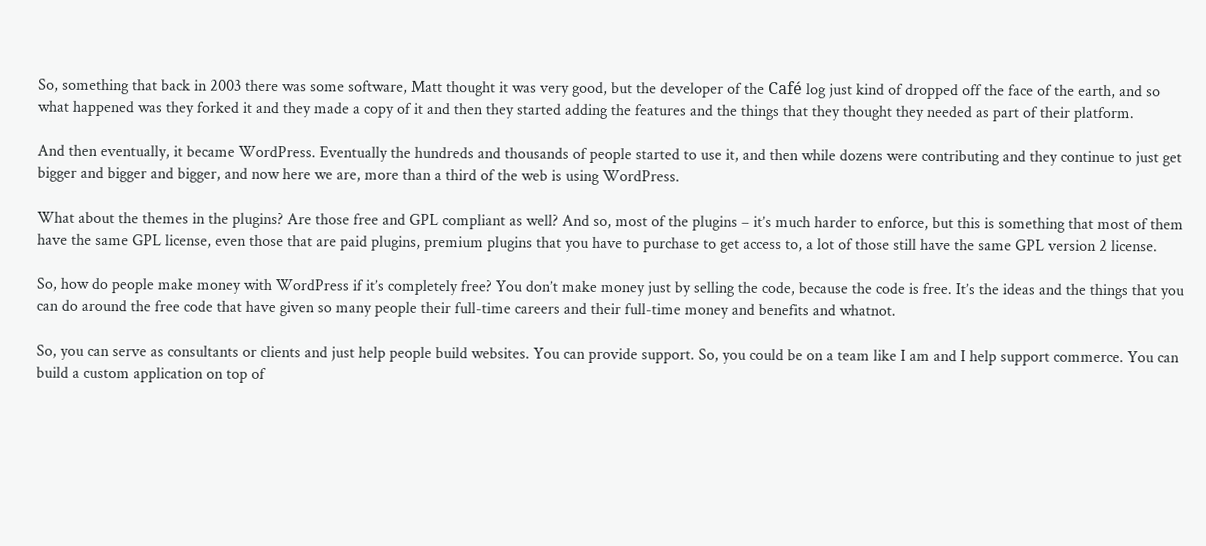So, something that back in 2003 there was some software, Matt thought it was very good, but the developer of the Café log just kind of dropped off the face of the earth, and so what happened was they forked it and they made a copy of it and then they started adding the features and the things that they thought they needed as part of their platform.

And then eventually, it became WordPress. Eventually the hundreds and thousands of people started to use it, and then while dozens were contributing and they continue to just get bigger and bigger and bigger, and now here we are, more than a third of the web is using WordPress.

What about the themes in the plugins? Are those free and GPL compliant as well? And so, most of the plugins – it’s much harder to enforce, but this is something that most of them have the same GPL license, even those that are paid plugins, premium plugins that you have to purchase to get access to, a lot of those still have the same GPL version 2 license.

So, how do people make money with WordPress if it’s completely free? You don’t make money just by selling the code, because the code is free. It’s the ideas and the things that you can do around the free code that have given so many people their full-time careers and their full-time money and benefits and whatnot.

So, you can serve as consultants or clients and just help people build websites. You can provide support. So, you could be on a team like I am and I help support commerce. You can build a custom application on top of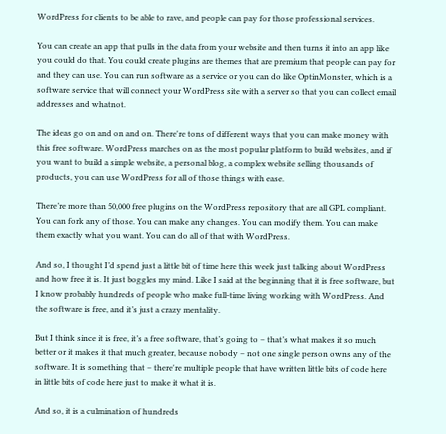WordPress for clients to be able to rave, and people can pay for those professional services.

You can create an app that pulls in the data from your website and then turns it into an app like you could do that. You could create plugins are themes that are premium that people can pay for and they can use. You can run software as a service or you can do like OptinMonster, which is a software service that will connect your WordPress site with a server so that you can collect email addresses and whatnot.

The ideas go on and on and on. There're tons of different ways that you can make money with this free software. WordPress marches on as the most popular platform to build websites, and if you want to build a simple website, a personal blog, a complex website selling thousands of products, you can use WordPress for all of those things with ease.

There’re more than 50,000 free plugins on the WordPress repository that are all GPL compliant. You can fork any of those. You can make any changes. You can modify them. You can make them exactly what you want. You can do all of that with WordPress.

And so, I thought I’d spend just a little bit of time here this week just talking about WordPress and how free it is. It just boggles my mind. Like I said at the beginning that it is free software, but I know probably hundreds of people who make full-time living working with WordPress. And the software is free, and it’s just a crazy mentality.

But I think since it is free, it’s a free software, that’s going to – that’s what makes it so much better or it makes it that much greater, because nobody – not one single person owns any of the software. It is something that – there're multiple people that have written little bits of code here in little bits of code here just to make it what it is.

And so, it is a culmination of hundreds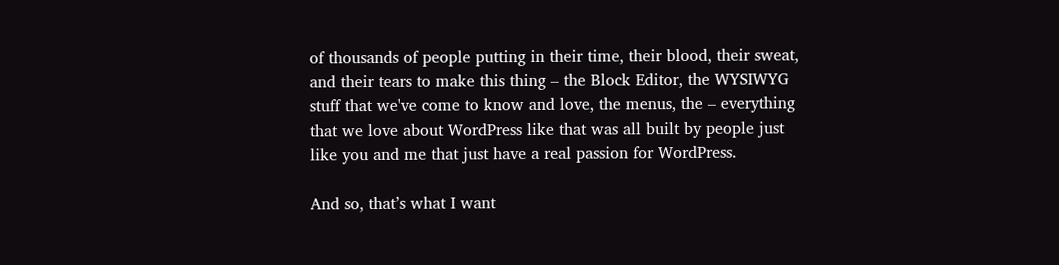of thousands of people putting in their time, their blood, their sweat, and their tears to make this thing – the Block Editor, the WYSIWYG stuff that we've come to know and love, the menus, the – everything that we love about WordPress like that was all built by people just like you and me that just have a real passion for WordPress.

And so, that’s what I want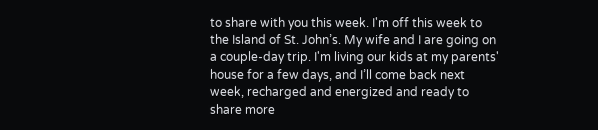to share with you this week. I'm off this week to the Island of St. John’s. My wife and I are going on a couple-day trip. I'm living our kids at my parents' house for a few days, and I’ll come back next week, recharged and energized and ready to share more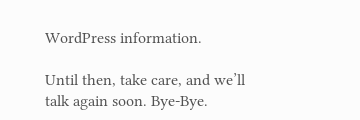WordPress information.

Until then, take care, and we’ll talk again soon. Bye-Bye.